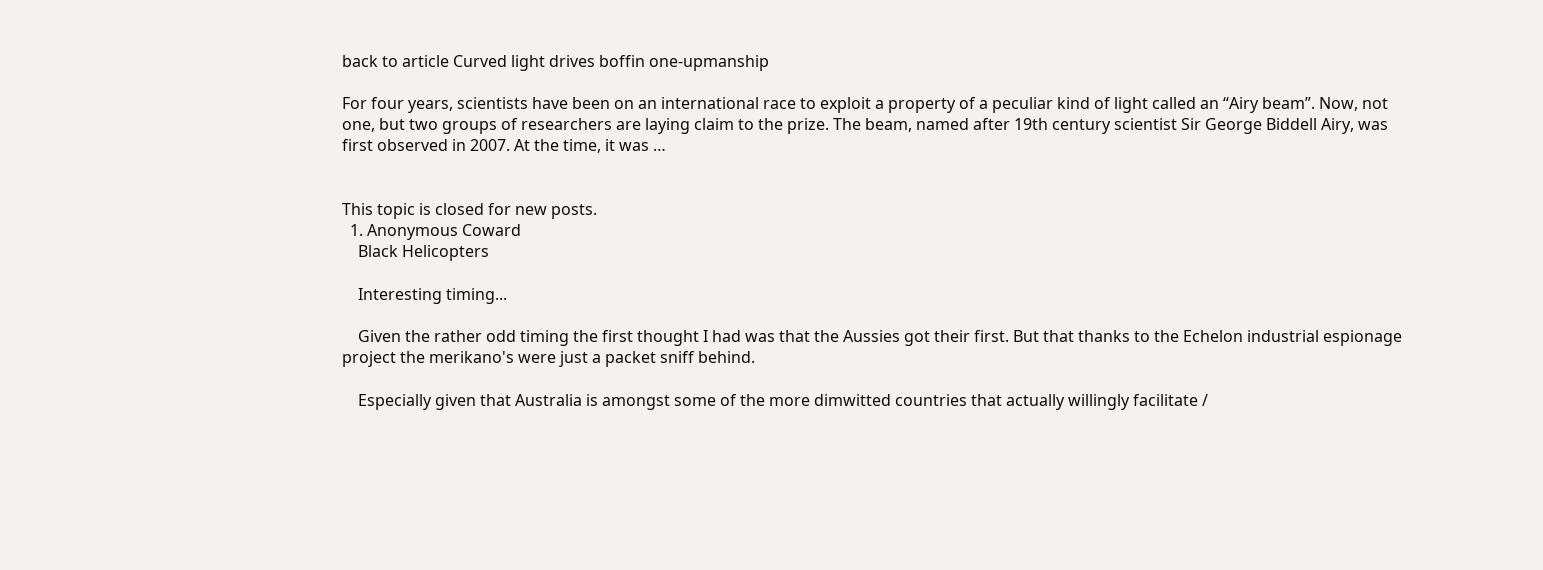back to article Curved light drives boffin one-upmanship

For four years, scientists have been on an international race to exploit a property of a peculiar kind of light called an “Airy beam”. Now, not one, but two groups of researchers are laying claim to the prize. The beam, named after 19th century scientist Sir George Biddell Airy, was first observed in 2007. At the time, it was …


This topic is closed for new posts.
  1. Anonymous Coward
    Black Helicopters

    Interesting timing...

    Given the rather odd timing the first thought I had was that the Aussies got their first. But that thanks to the Echelon industrial espionage project the merikano's were just a packet sniff behind.

    Especially given that Australia is amongst some of the more dimwitted countries that actually willingly facilitate /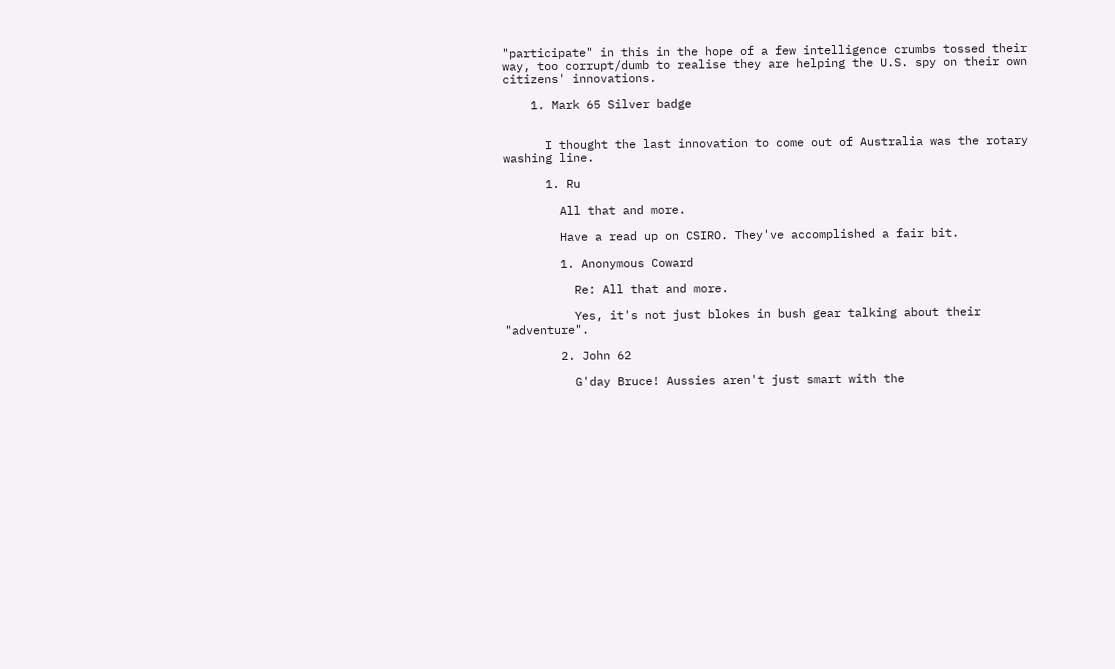"participate" in this in the hope of a few intelligence crumbs tossed their way, too corrupt/dumb to realise they are helping the U.S. spy on their own citizens' innovations.

    1. Mark 65 Silver badge


      I thought the last innovation to come out of Australia was the rotary washing line.

      1. Ru

        All that and more.

        Have a read up on CSIRO. They've accomplished a fair bit.

        1. Anonymous Coward

          Re: All that and more.

          Yes, it's not just blokes in bush gear talking about their "adventure".

        2. John 62

          G'day Bruce! Aussies aren't just smart with the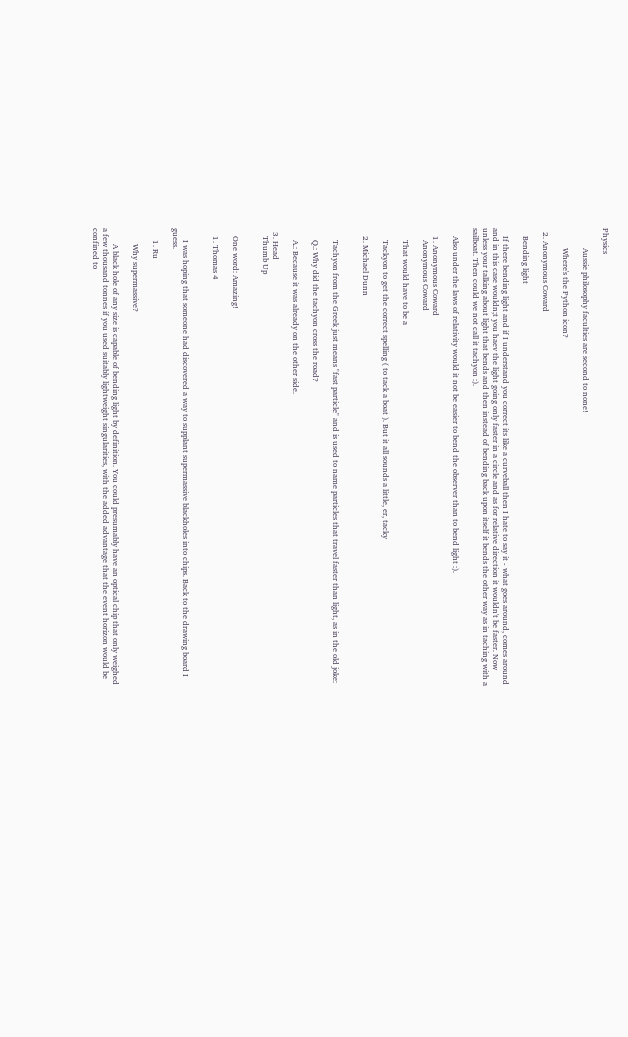Physics

          Aussie philosophy faculties are second to none!

          Where's the Python icon?

  2. Anonymous Coward

    Bending light

    If there bending light and if I understand you correct its like a curveball then I hate to say it - what goes around, comes around and in this case wouldn;t you haev the light going only faster in a circle and as for relative direction it wouldn't be faster. Now unless your talking about light that bends and then instead of bending back upon itself it bends the other way as in taching with a sailboat. Then could we not call it tachyon :).

    Also under the laws of relativity would it not be easier to bend the observer than to bend light :).

    1. Anonymous Coward
      Anonymous Coward

      That would have to be a

      Tackyon to get the correct spelling ( to tack a boat ). But it all sounds a little, er, tacky

    2. Michael Dunn


      Tachyon from the Greek just means "fast particle" and is used to name particles that travel faster than light, as in the old joke:

      Q.: Why did the tachyon cross the road?

      A.: Because it was already on the other side.

  3. Head
    Thumb Up


    One word: Amazing!

    1. Thomas 4


      I was hoping that someone had discovered a way to supplant supermassive blackholes into chips. Back to the drawing board I guess.

      1. Ru

        Why supermassive?

        A black hole of any size is capable of bending light by definition. You could presumably have an optical chip that only weighed a few thousand tonnes if you used suitably lightweight singularities, with the added advantage that the event horizon would be confined to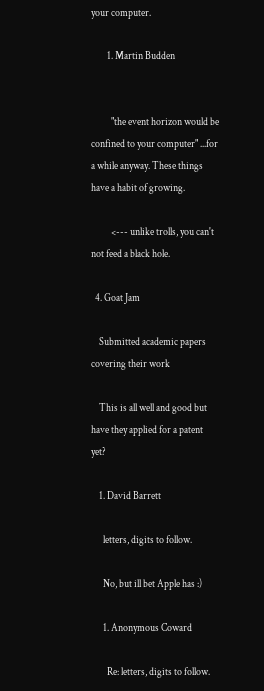your computer.

        1. Martin Budden


          "the event horizon would be confined to your computer" ...for a while anyway. These things have a habit of growing.

          <--- unlike trolls, you can't not feed a black hole.

  4. Goat Jam

    Submitted academic papers covering their work

    This is all well and good but have they applied for a patent yet?

    1. David Barrett

      letters, digits to follow.

      No, but ill bet Apple has :)

      1. Anonymous Coward

        Re: letters, digits to follow.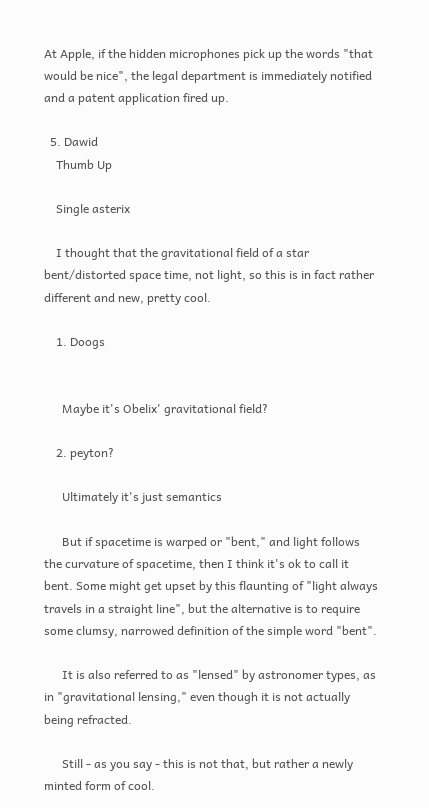At Apple, if the hidden microphones pick up the words "that would be nice", the legal department is immediately notified and a patent application fired up.

  5. Dawid
    Thumb Up

    Single asterix

    I thought that the gravitational field of a star bent/distorted space time, not light, so this is in fact rather different and new, pretty cool.

    1. Doogs


      Maybe it's Obelix' gravitational field?

    2. peyton?

      Ultimately it's just semantics

      But if spacetime is warped or "bent," and light follows the curvature of spacetime, then I think it's ok to call it bent. Some might get upset by this flaunting of "light always travels in a straight line", but the alternative is to require some clumsy, narrowed definition of the simple word "bent".

      It is also referred to as "lensed" by astronomer types, as in "gravitational lensing," even though it is not actually being refracted.

      Still - as you say - this is not that, but rather a newly minted form of cool.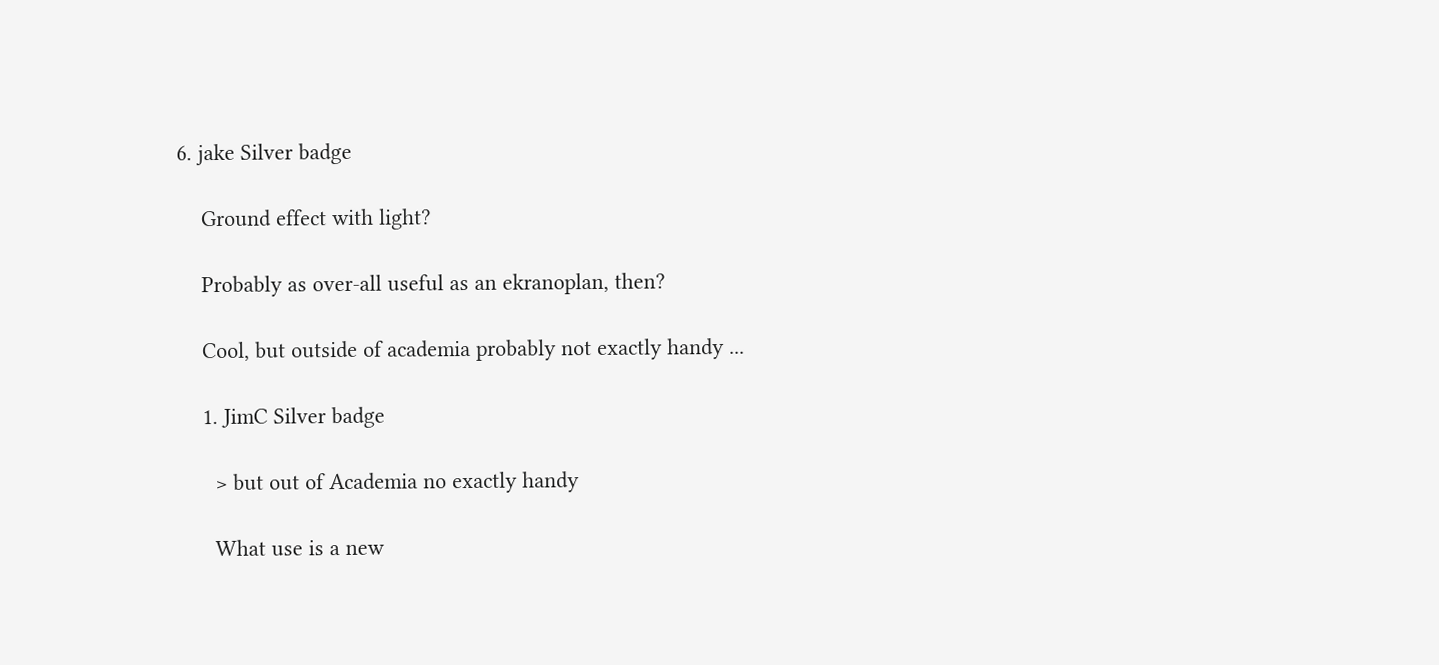6. jake Silver badge

    Ground effect with light?

    Probably as over-all useful as an ekranoplan, then?

    Cool, but outside of academia probably not exactly handy ...

    1. JimC Silver badge

      > but out of Academia no exactly handy

      What use is a new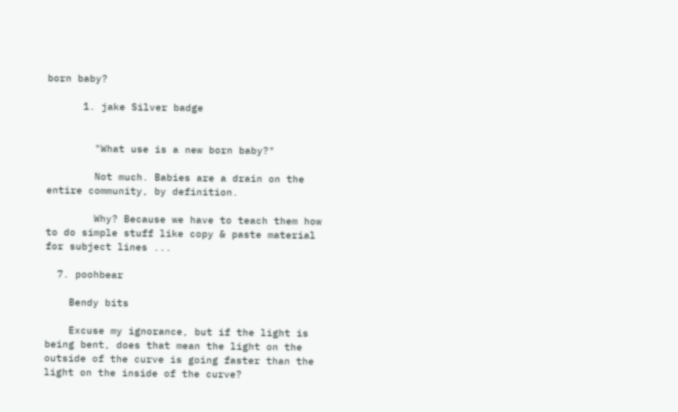born baby?

      1. jake Silver badge


        "What use is a new born baby?"

        Not much. Babies are a drain on the entire community, by definition.

        Why? Because we have to teach them how to do simple stuff like copy & paste material for subject lines ...

  7. poohbear

    Bendy bits

    Excuse my ignorance, but if the light is being bent, does that mean the light on the outside of the curve is going faster than the light on the inside of the curve?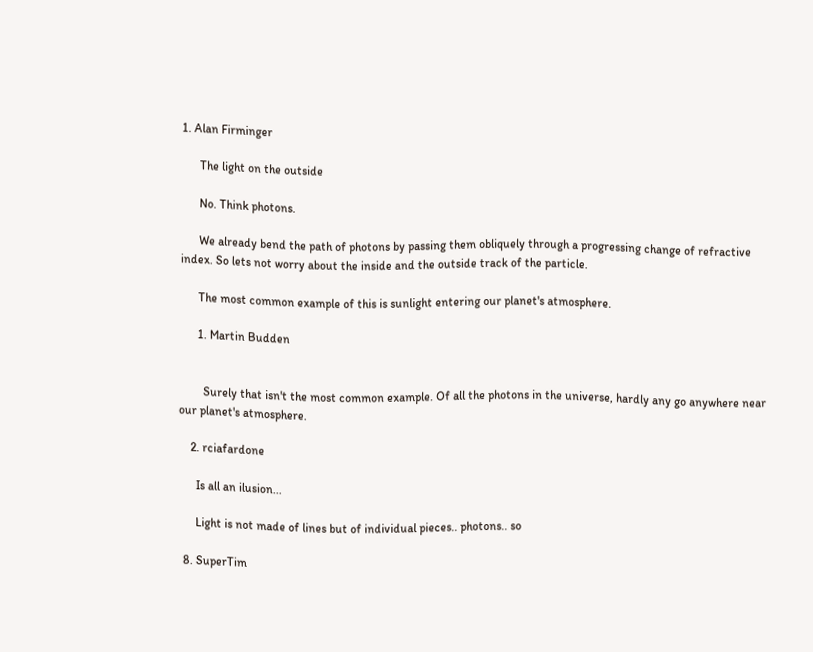1. Alan Firminger

      The light on the outside

      No. Think photons.

      We already bend the path of photons by passing them obliquely through a progressing change of refractive index. So lets not worry about the inside and the outside track of the particle.

      The most common example of this is sunlight entering our planet's atmosphere.

      1. Martin Budden


        Surely that isn't the most common example. Of all the photons in the universe, hardly any go anywhere near our planet's atmosphere.

    2. rciafardone

      Is all an ilusion...

      Light is not made of lines but of individual pieces.. photons.. so

  8. SuperTim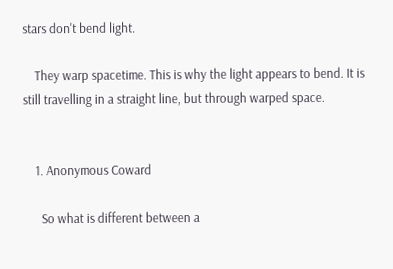stars don't bend light.

    They warp spacetime. This is why the light appears to bend. It is still travelling in a straight line, but through warped space.


    1. Anonymous Coward

      So what is different between a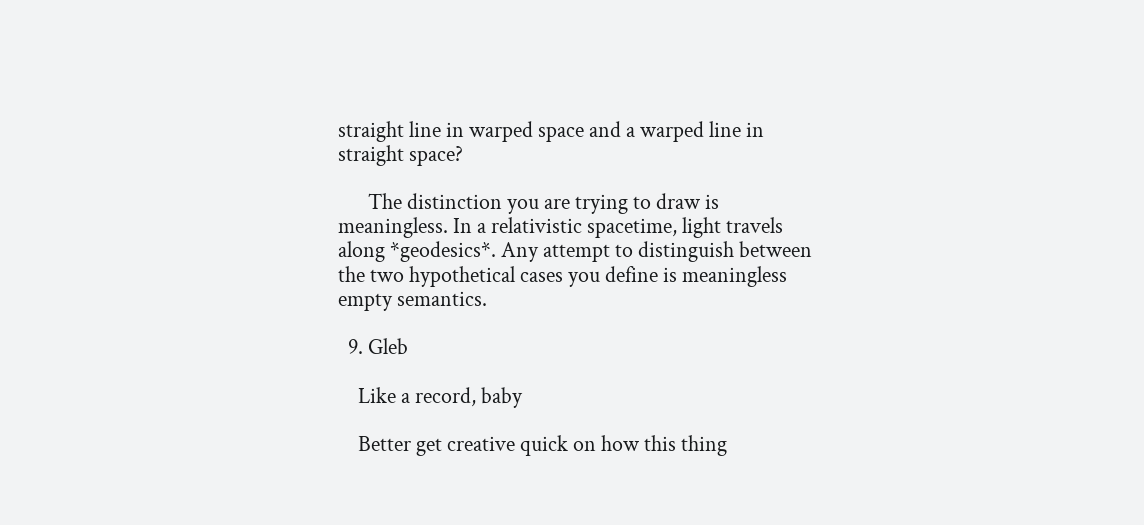straight line in warped space and a warped line in straight space?

      The distinction you are trying to draw is meaningless. In a relativistic spacetime, light travels along *geodesics*. Any attempt to distinguish between the two hypothetical cases you define is meaningless empty semantics.

  9. Gleb

    Like a record, baby

    Better get creative quick on how this thing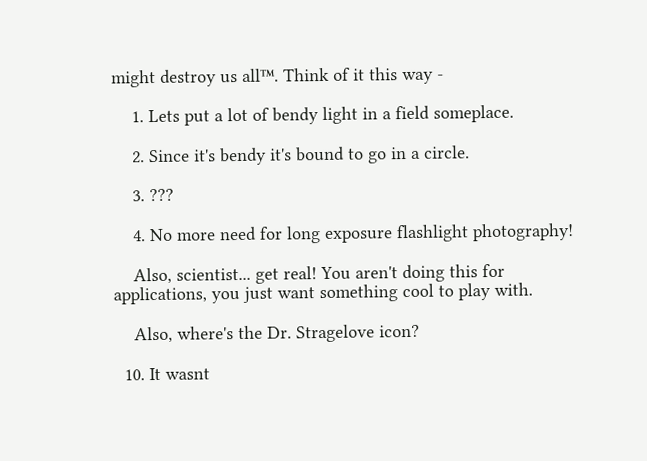might destroy us all™. Think of it this way -

    1. Lets put a lot of bendy light in a field someplace.

    2. Since it's bendy it's bound to go in a circle.

    3. ???

    4. No more need for long exposure flashlight photography!

    Also, scientist... get real! You aren't doing this for applications, you just want something cool to play with.

    Also, where's the Dr. Stragelove icon?

  10. It wasnt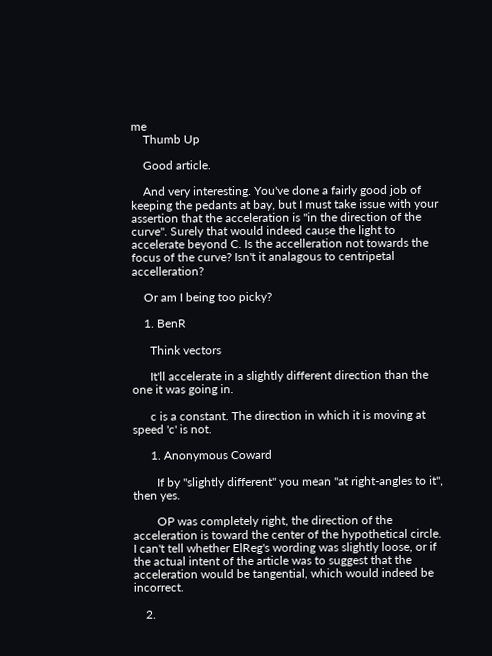me
    Thumb Up

    Good article.

    And very interesting. You've done a fairly good job of keeping the pedants at bay, but I must take issue with your assertion that the acceleration is "in the direction of the curve". Surely that would indeed cause the light to accelerate beyond C. Is the accelleration not towards the focus of the curve? Isn't it analagous to centripetal accelleration?

    Or am I being too picky?

    1. BenR

      Think vectors

      It'll accelerate in a slightly different direction than the one it was going in.

      c is a constant. The direction in which it is moving at speed 'c' is not.

      1. Anonymous Coward

        If by "slightly different" you mean "at right-angles to it", then yes.

        OP was completely right, the direction of the acceleration is toward the center of the hypothetical circle. I can't tell whether ElReg's wording was slightly loose, or if the actual intent of the article was to suggest that the acceleration would be tangential, which would indeed be incorrect.

    2.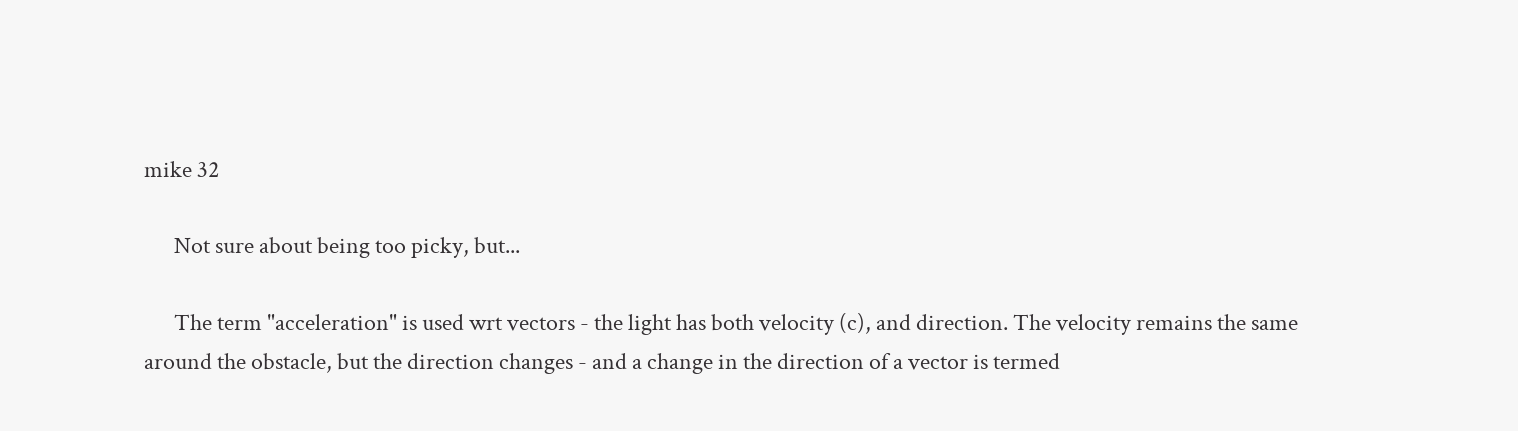mike 32

      Not sure about being too picky, but...

      The term "acceleration" is used wrt vectors - the light has both velocity (c), and direction. The velocity remains the same around the obstacle, but the direction changes - and a change in the direction of a vector is termed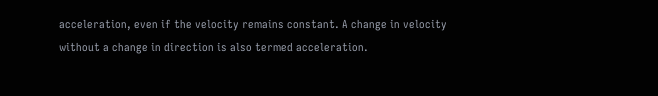acceleration, even if the velocity remains constant. A change in velocity without a change in direction is also termed acceleration.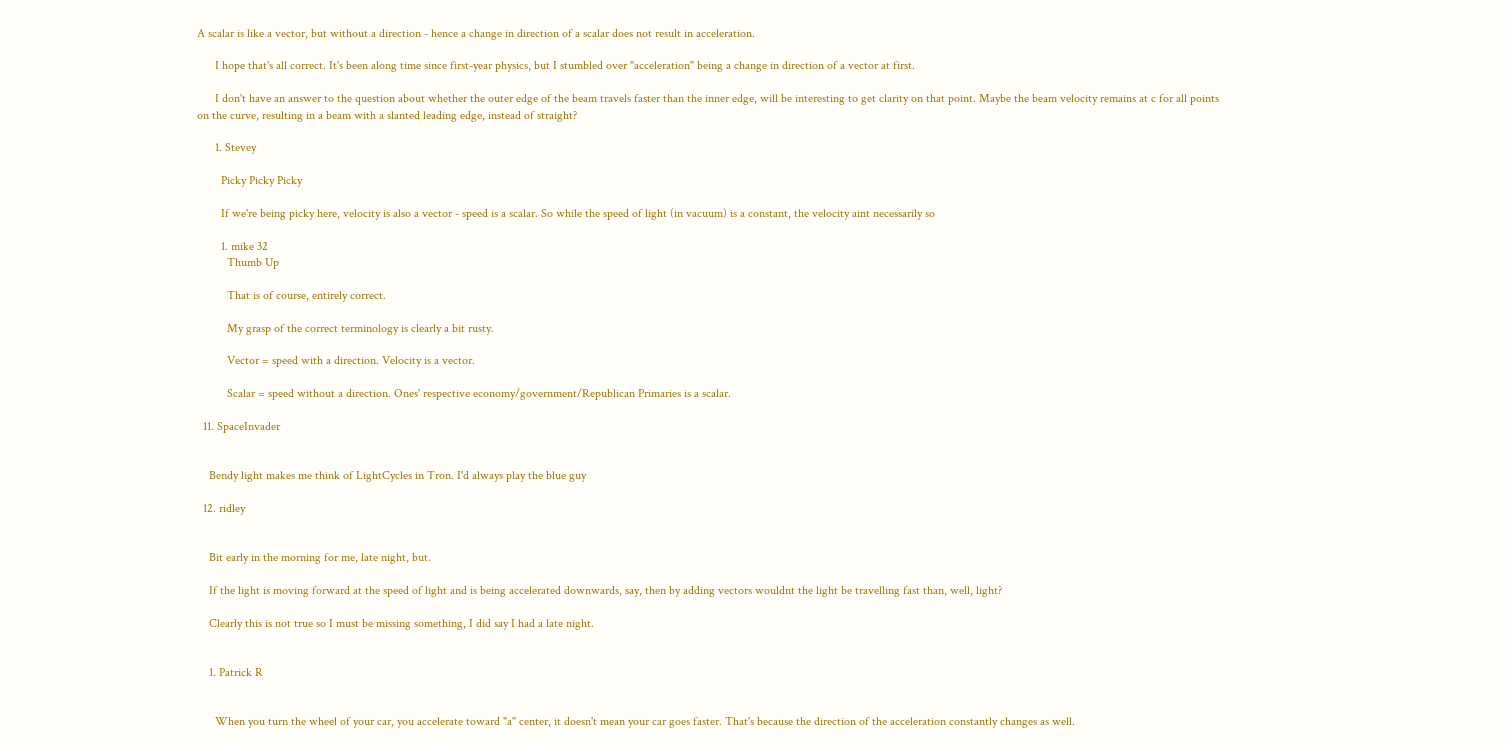A scalar is like a vector, but without a direction - hence a change in direction of a scalar does not result in acceleration.

      I hope that's all correct. It's been along time since first-year physics, but I stumbled over "acceleration" being a change in direction of a vector at first.

      I don't have an answer to the question about whether the outer edge of the beam travels faster than the inner edge, will be interesting to get clarity on that point. Maybe the beam velocity remains at c for all points on the curve, resulting in a beam with a slanted leading edge, instead of straight?

      1. Stevey

        Picky Picky Picky

        If we're being picky here, velocity is also a vector - speed is a scalar. So while the speed of light (in vacuum) is a constant, the velocity aint necessarily so

        1. mike 32
          Thumb Up

          That is of course, entirely correct.

          My grasp of the correct terminology is clearly a bit rusty.

          Vector = speed with a direction. Velocity is a vector.

          Scalar = speed without a direction. Ones' respective economy/government/Republican Primaries is a scalar.

  11. SpaceInvader


    Bendy light makes me think of LightCycles in Tron. I'd always play the blue guy

  12. ridley


    Bit early in the morning for me, late night, but.

    If the light is moving forward at the speed of light and is being accelerated downwards, say, then by adding vectors wouldnt the light be travelling fast than, well, light?

    Clearly this is not true so I must be missing something, I did say I had a late night.


    1. Patrick R


      When you turn the wheel of your car, you accelerate toward "a" center, it doesn't mean your car goes faster. That's because the direction of the acceleration constantly changes as well.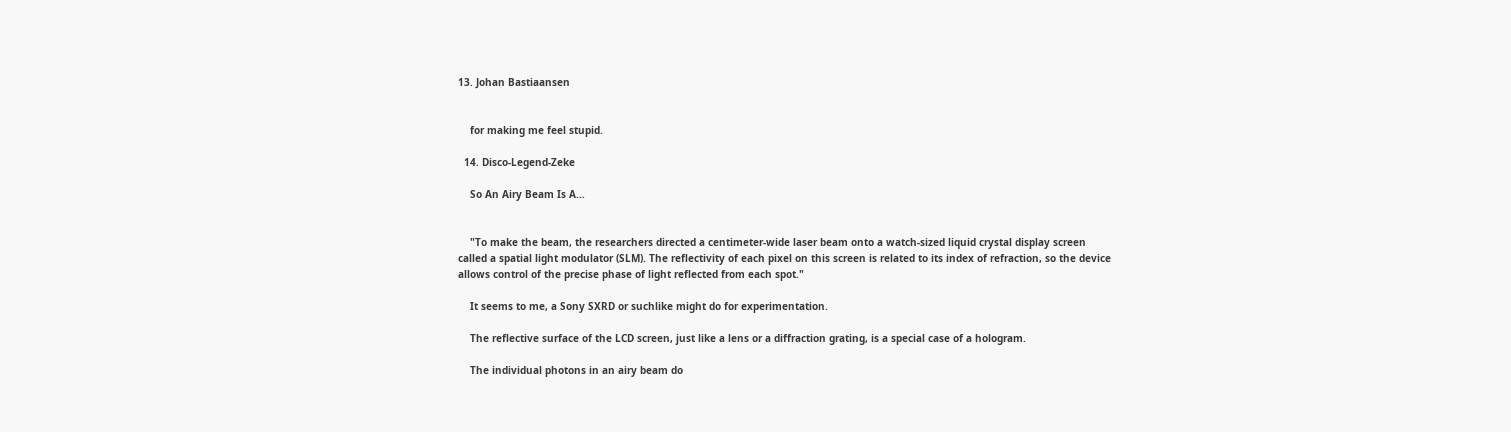13. Johan Bastiaansen


    for making me feel stupid.

  14. Disco-Legend-Zeke

    So An Airy Beam Is A...


    "To make the beam, the researchers directed a centimeter-wide laser beam onto a watch-sized liquid crystal display screen called a spatial light modulator (SLM). The reflectivity of each pixel on this screen is related to its index of refraction, so the device allows control of the precise phase of light reflected from each spot."

    It seems to me, a Sony SXRD or suchlike might do for experimentation.

    The reflective surface of the LCD screen, just like a lens or a diffraction grating, is a special case of a hologram.

    The individual photons in an airy beam do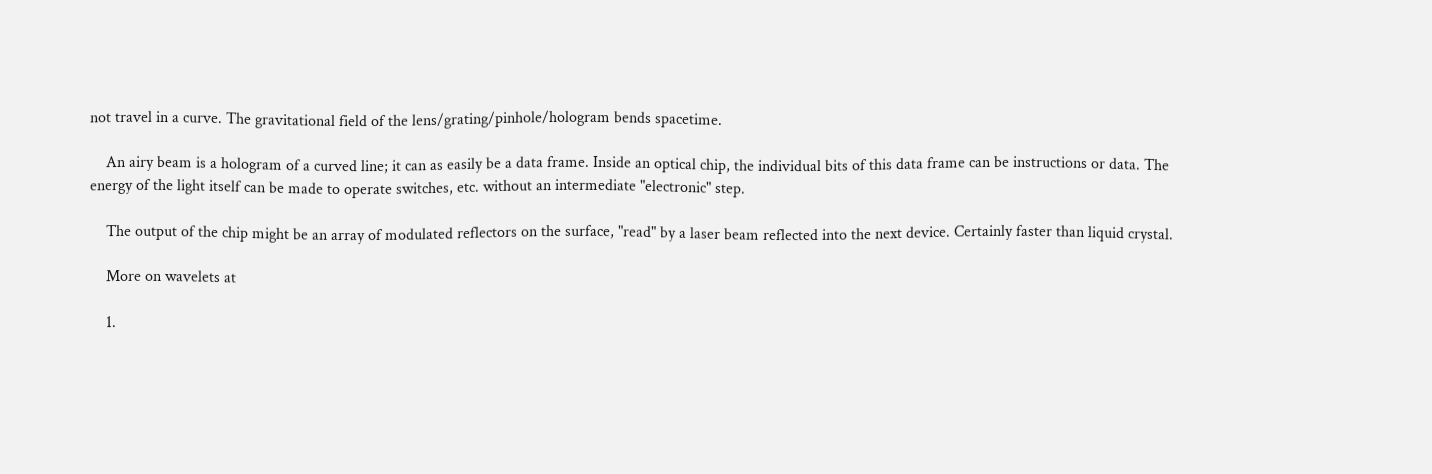not travel in a curve. The gravitational field of the lens/grating/pinhole/hologram bends spacetime.

    An airy beam is a hologram of a curved line; it can as easily be a data frame. Inside an optical chip, the individual bits of this data frame can be instructions or data. The energy of the light itself can be made to operate switches, etc. without an intermediate "electronic" step.

    The output of the chip might be an array of modulated reflectors on the surface, "read" by a laser beam reflected into the next device. Certainly faster than liquid crystal.

    More on wavelets at

    1.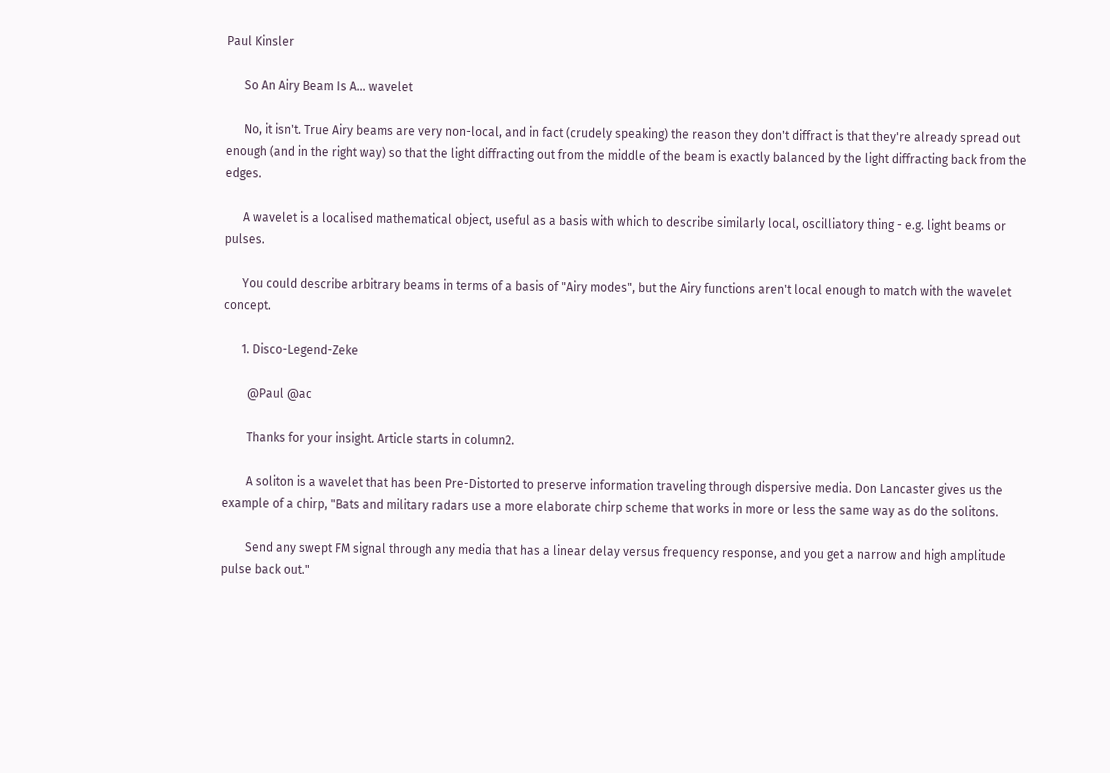Paul Kinsler

      So An Airy Beam Is A... wavelet

      No, it isn't. True Airy beams are very non-local, and in fact (crudely speaking) the reason they don't diffract is that they're already spread out enough (and in the right way) so that the light diffracting out from the middle of the beam is exactly balanced by the light diffracting back from the edges.

      A wavelet is a localised mathematical object, useful as a basis with which to describe similarly local, oscilliatory thing - e.g. light beams or pulses.

      You could describe arbitrary beams in terms of a basis of "Airy modes", but the Airy functions aren't local enough to match with the wavelet concept.

      1. Disco-Legend-Zeke

        @Paul @ac

        Thanks for your insight. Article starts in column2.

        A soliton is a wavelet that has been Pre-Distorted to preserve information traveling through dispersive media. Don Lancaster gives us the example of a chirp, "Bats and military radars use a more elaborate chirp scheme that works in more or less the same way as do the solitons.

        Send any swept FM signal through any media that has a linear delay versus frequency response, and you get a narrow and high amplitude pulse back out."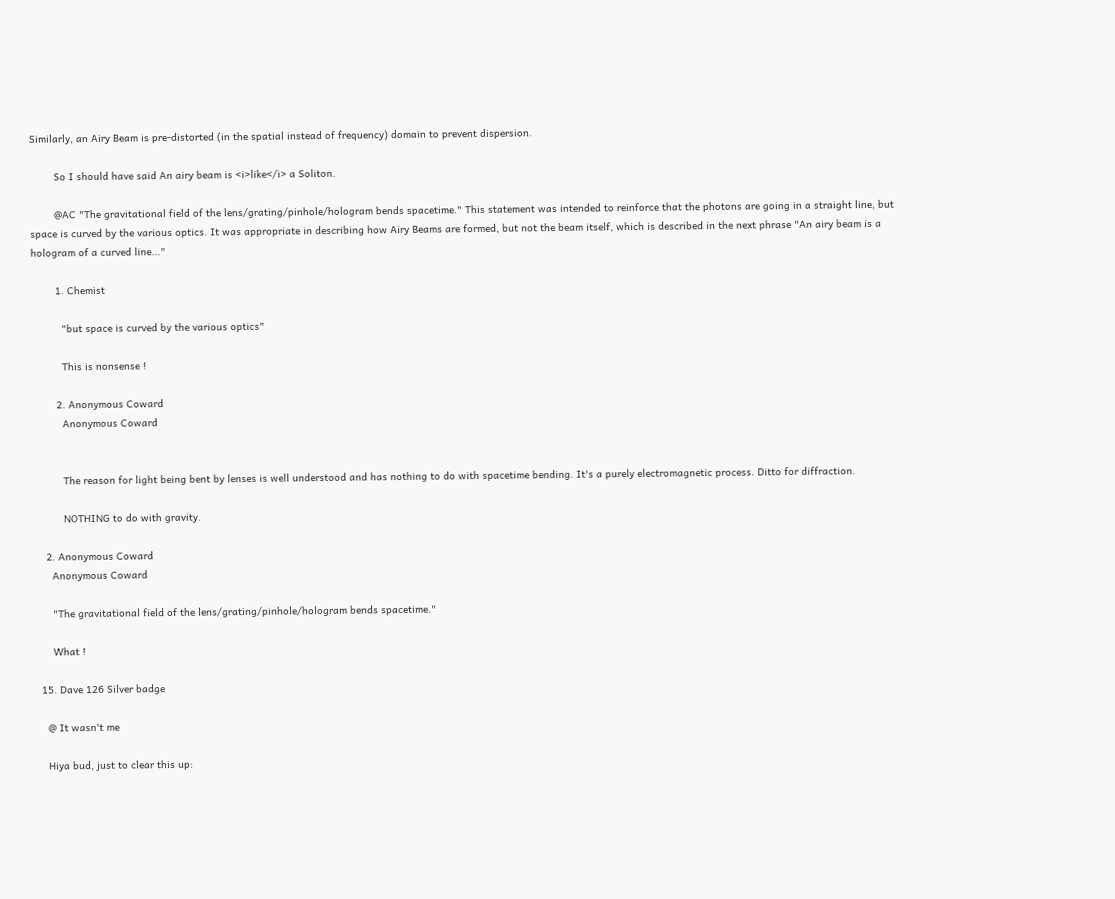Similarly, an Airy Beam is pre-distorted (in the spatial instead of frequency) domain to prevent dispersion.

        So I should have said An airy beam is <i>like</i> a Soliton.

        @AC "The gravitational field of the lens/grating/pinhole/hologram bends spacetime." This statement was intended to reinforce that the photons are going in a straight line, but space is curved by the various optics. It was appropriate in describing how Airy Beams are formed, but not the beam itself, which is described in the next phrase "An airy beam is a hologram of a curved line..."

        1. Chemist

          "but space is curved by the various optics"

          This is nonsense !

        2. Anonymous Coward
          Anonymous Coward


          The reason for light being bent by lenses is well understood and has nothing to do with spacetime bending. It's a purely electromagnetic process. Ditto for diffraction.

          NOTHING to do with gravity.

    2. Anonymous Coward
      Anonymous Coward

      "The gravitational field of the lens/grating/pinhole/hologram bends spacetime."

      What !

  15. Dave 126 Silver badge

    @ It wasn't me

    Hiya bud, just to clear this up: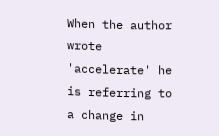When the author wrote 'accelerate' he is referring to a change in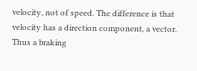velocity, not of speed. The difference is that velocity has a direction component, a vector. Thus a braking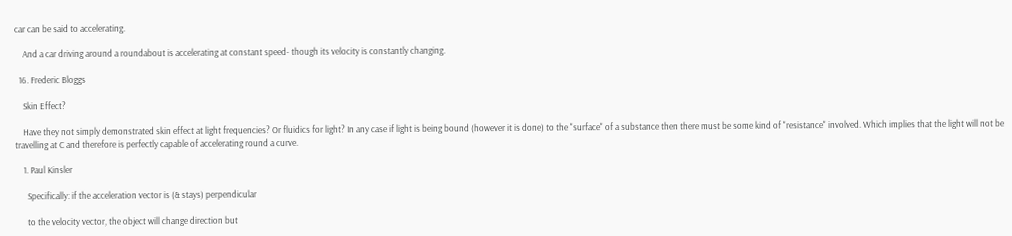car can be said to accelerating.

    And a car driving around a roundabout is accelerating at constant speed- though its velocity is constantly changing.

  16. Frederic Bloggs

    Skin Effect?

    Have they not simply demonstrated skin effect at light frequencies? Or fluidics for light? In any case if light is being bound (however it is done) to the "surface" of a substance then there must be some kind of "resistance" involved. Which implies that the light will not be travelling at C and therefore is perfectly capable of accelerating round a curve.

    1. Paul Kinsler

      Specifically: if the acceleration vector is (& stays) perpendicular

      to the velocity vector, the object will change direction but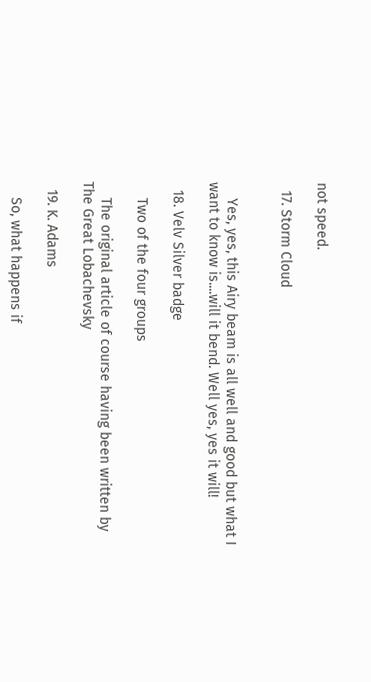not speed.

  17. Storm Cloud


    Yes, yes, this Airy beam is all well and good but what I want to know is....will it bend. Well yes, yes it will!

  18. Velv Silver badge

    Two of the four groups

    The original article of course having been written by The Great Lobachevsky

  19. K. Adams

    So, what happens if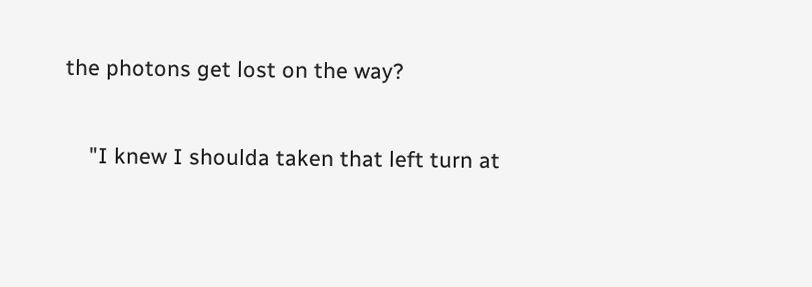the photons get lost on the way?

    "I knew I shoulda taken that left turn at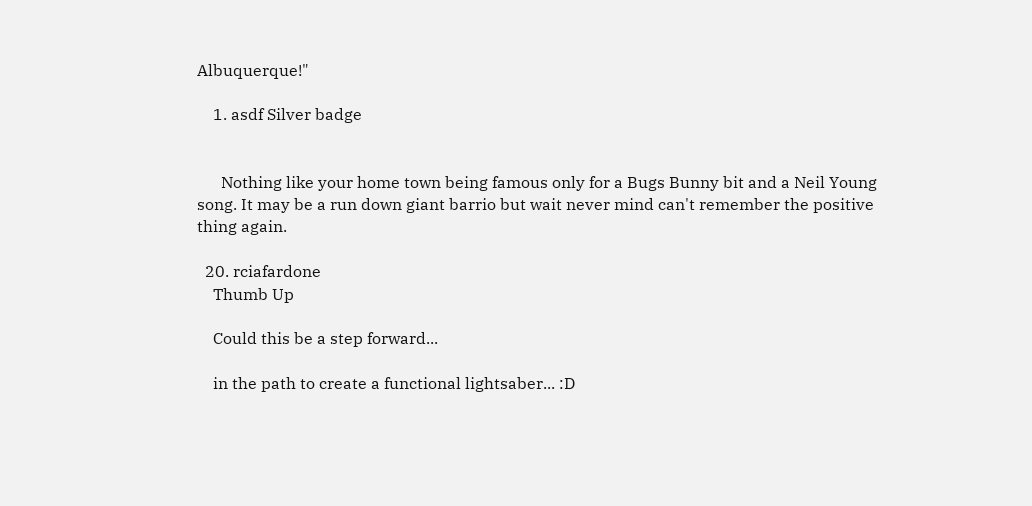Albuquerque!"

    1. asdf Silver badge


      Nothing like your home town being famous only for a Bugs Bunny bit and a Neil Young song. It may be a run down giant barrio but wait never mind can't remember the positive thing again.

  20. rciafardone
    Thumb Up

    Could this be a step forward...

    in the path to create a functional lightsaber... :D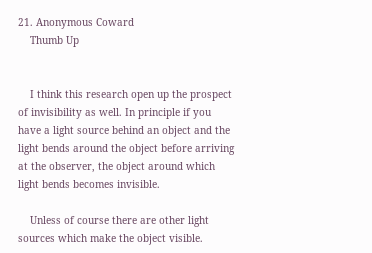21. Anonymous Coward
    Thumb Up


    I think this research open up the prospect of invisibility as well. In principle if you have a light source behind an object and the light bends around the object before arriving at the observer, the object around which light bends becomes invisible.

    Unless of course there are other light sources which make the object visible.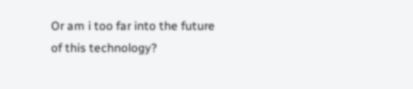Or am i too far into the future of this technology?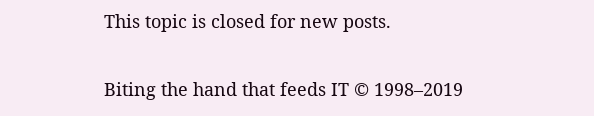This topic is closed for new posts.

Biting the hand that feeds IT © 1998–2019